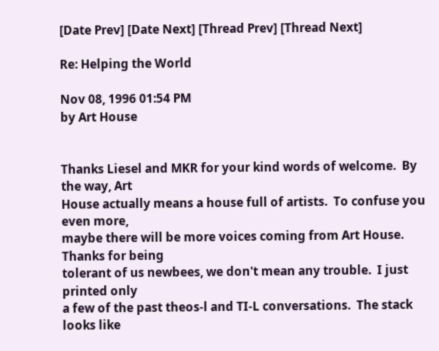[Date Prev] [Date Next] [Thread Prev] [Thread Next]

Re: Helping the World

Nov 08, 1996 01:54 PM
by Art House


Thanks Liesel and MKR for your kind words of welcome.  By the way, Art
House actually means a house full of artists.  To confuse you even more,
maybe there will be more voices coming from Art House.  Thanks for being
tolerant of us newbees, we don't mean any trouble.  I just printed only
a few of the past theos-l and TI-L conversations.  The stack looks like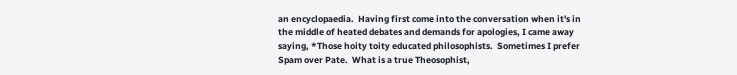an encyclopaedia.  Having first come into the conversation when it's in
the middle of heated debates and demands for apologies, I came away
saying, *Those hoity toity educated philosophists.  Sometimes I prefer
Spam over Pate.  What is a true Theosophist,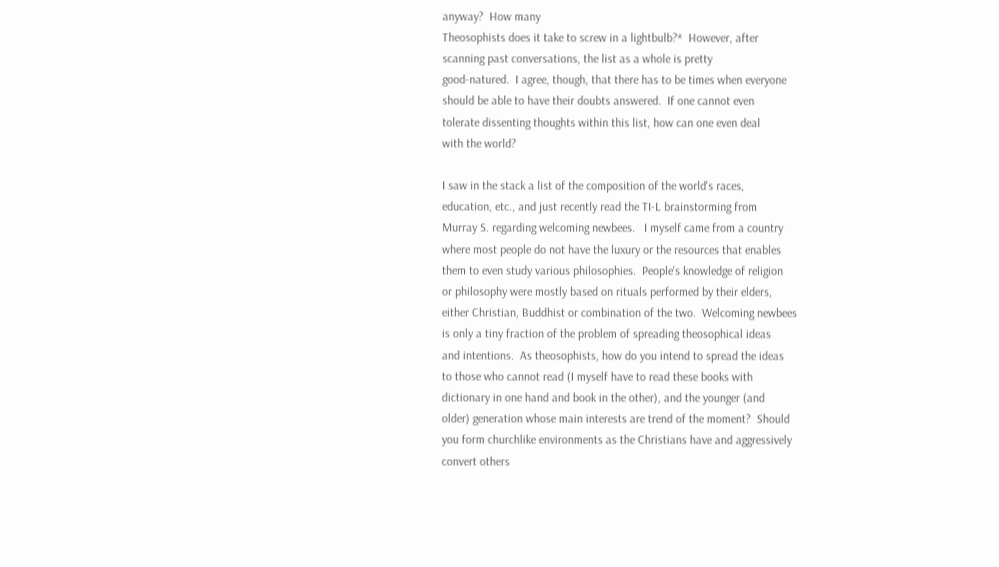anyway?  How many
Theosophists does it take to screw in a lightbulb?*  However, after
scanning past conversations, the list as a whole is pretty
good-natured.  I agree, though, that there has to be times when everyone
should be able to have their doubts answered.  If one cannot even
tolerate dissenting thoughts within this list, how can one even deal
with the world?

I saw in the stack a list of the composition of the world's races,
education, etc., and just recently read the TI-L brainstorming from
Murray S. regarding welcoming newbees.   I myself came from a country
where most people do not have the luxury or the resources that enables
them to even study various philosophies.  People's knowledge of religion
or philosophy were mostly based on rituals performed by their elders,
either Christian, Buddhist or combination of the two.  Welcoming newbees
is only a tiny fraction of the problem of spreading theosophical ideas
and intentions.  As theosophists, how do you intend to spread the ideas
to those who cannot read (I myself have to read these books with
dictionary in one hand and book in the other), and the younger (and
older) generation whose main interests are trend of the moment?  Should
you form churchlike environments as the Christians have and aggressively
convert others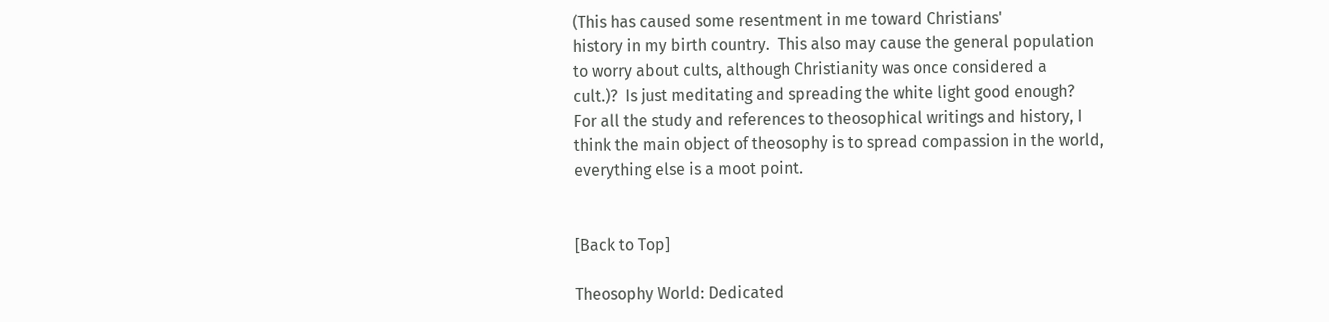(This has caused some resentment in me toward Christians'
history in my birth country.  This also may cause the general population
to worry about cults, although Christianity was once considered a
cult.)?  Is just meditating and spreading the white light good enough?
For all the study and references to theosophical writings and history, I
think the main object of theosophy is to spread compassion in the world,
everything else is a moot point.


[Back to Top]

Theosophy World: Dedicated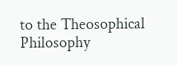to the Theosophical Philosophy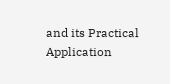and its Practical Application